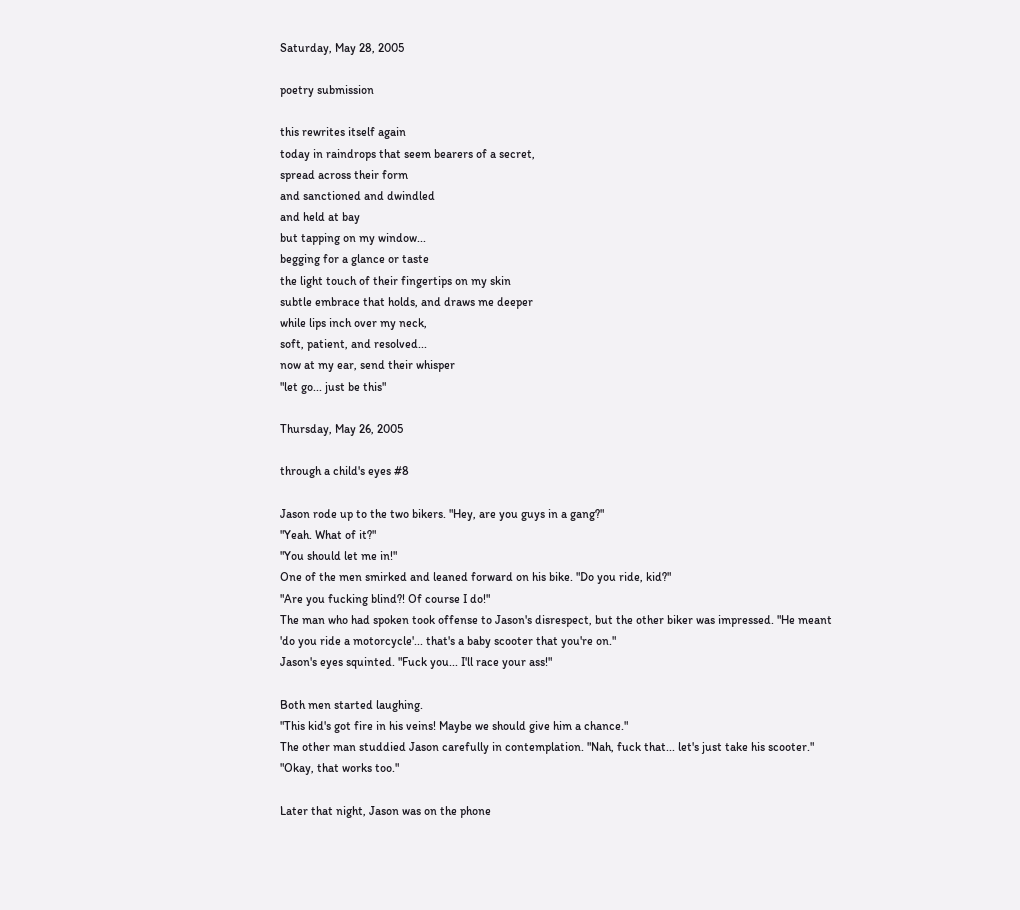Saturday, May 28, 2005

poetry submission

this rewrites itself again
today in raindrops that seem bearers of a secret,
spread across their form
and sanctioned and dwindled
and held at bay
but tapping on my window...
begging for a glance or taste
the light touch of their fingertips on my skin
subtle embrace that holds, and draws me deeper
while lips inch over my neck,
soft, patient, and resolved...
now at my ear, send their whisper
"let go... just be this"

Thursday, May 26, 2005

through a child's eyes #8

Jason rode up to the two bikers. "Hey, are you guys in a gang?"
"Yeah. What of it?"
"You should let me in!"
One of the men smirked and leaned forward on his bike. "Do you ride, kid?"
"Are you fucking blind?! Of course I do!"
The man who had spoken took offense to Jason's disrespect, but the other biker was impressed. "He meant 'do you ride a motorcycle'... that's a baby scooter that you're on."
Jason's eyes squinted. "Fuck you... I'll race your ass!"

Both men started laughing.
"This kid's got fire in his veins! Maybe we should give him a chance."
The other man studdied Jason carefully in contemplation. "Nah, fuck that... let's just take his scooter."
"Okay, that works too."

Later that night, Jason was on the phone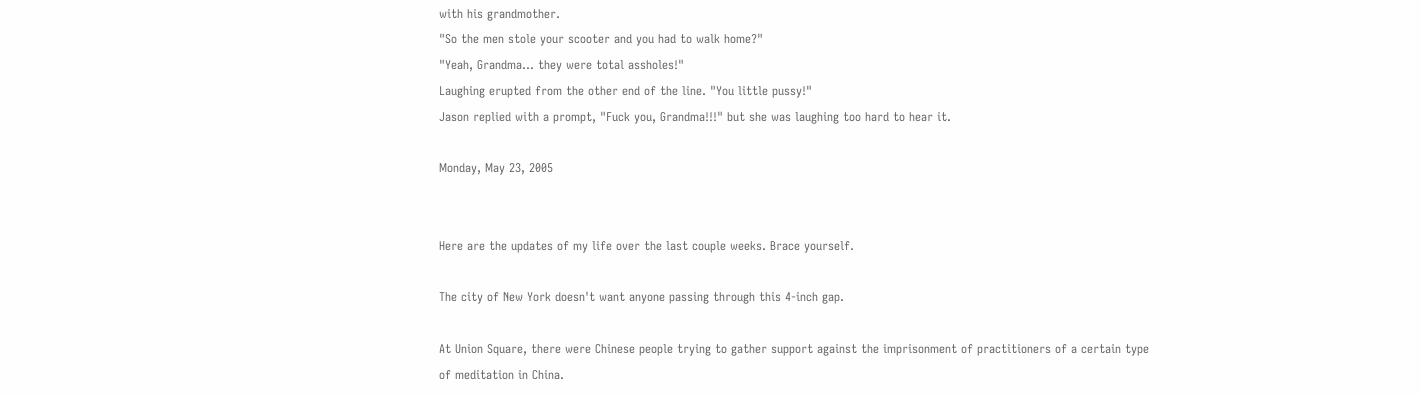with his grandmother.
"So the men stole your scooter and you had to walk home?"
"Yeah, Grandma... they were total assholes!"
Laughing erupted from the other end of the line. "You little pussy!"
Jason replied with a prompt, "Fuck you, Grandma!!!" but she was laughing too hard to hear it.

Monday, May 23, 2005


Here are the updates of my life over the last couple weeks. Brace yourself.

The city of New York doesn't want anyone passing through this 4-inch gap.

At Union Square, there were Chinese people trying to gather support against the imprisonment of practitioners of a certain type of meditation in China.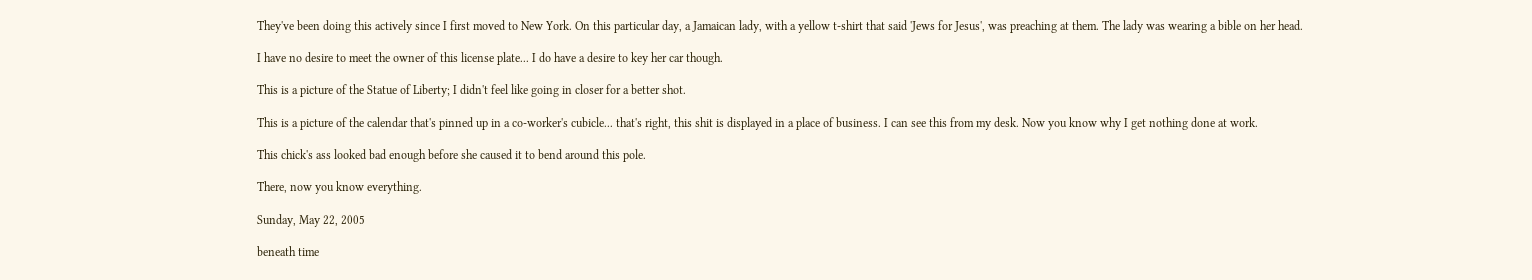They've been doing this actively since I first moved to New York. On this particular day, a Jamaican lady, with a yellow t-shirt that said 'Jews for Jesus', was preaching at them. The lady was wearing a bible on her head.

I have no desire to meet the owner of this license plate... I do have a desire to key her car though.

This is a picture of the Statue of Liberty; I didn't feel like going in closer for a better shot.

This is a picture of the calendar that's pinned up in a co-worker's cubicle... that's right, this shit is displayed in a place of business. I can see this from my desk. Now you know why I get nothing done at work.

This chick's ass looked bad enough before she caused it to bend around this pole.

There, now you know everything.

Sunday, May 22, 2005

beneath time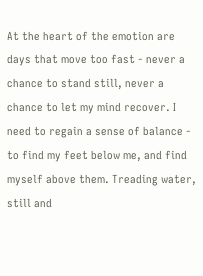At the heart of the emotion are days that move too fast - never a chance to stand still, never a chance to let my mind recover. I need to regain a sense of balance - to find my feet below me, and find myself above them. Treading water, still and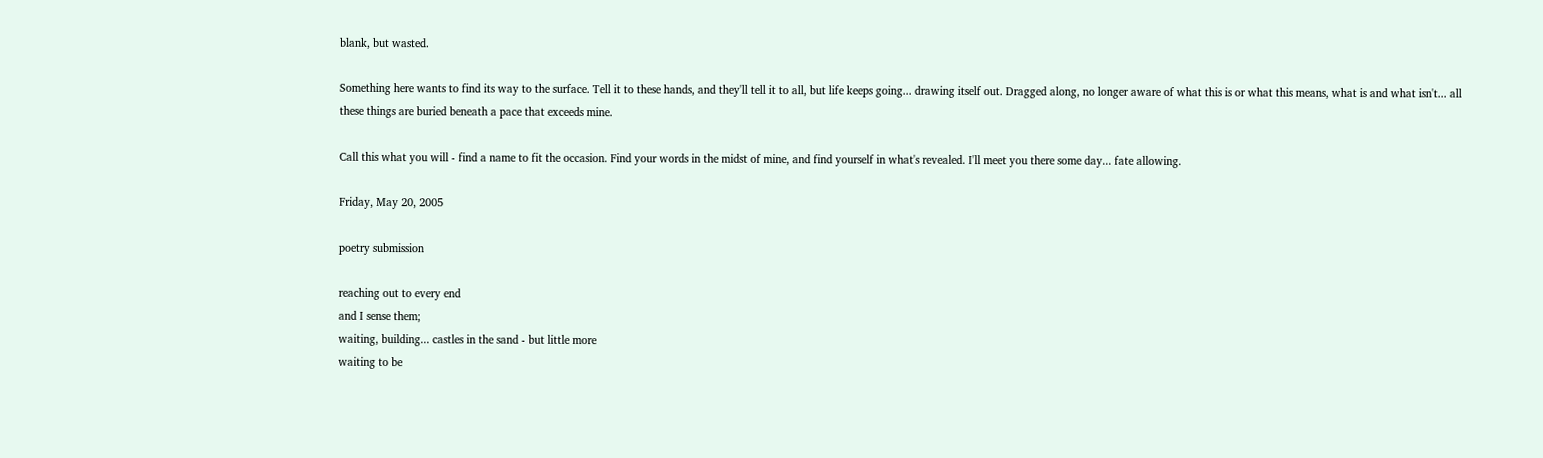blank, but wasted.

Something here wants to find its way to the surface. Tell it to these hands, and they'll tell it to all, but life keeps going... drawing itself out. Dragged along, no longer aware of what this is or what this means, what is and what isn't... all these things are buried beneath a pace that exceeds mine.

Call this what you will - find a name to fit the occasion. Find your words in the midst of mine, and find yourself in what's revealed. I'll meet you there some day... fate allowing.

Friday, May 20, 2005

poetry submission

reaching out to every end
and I sense them;
waiting, building... castles in the sand - but little more
waiting to be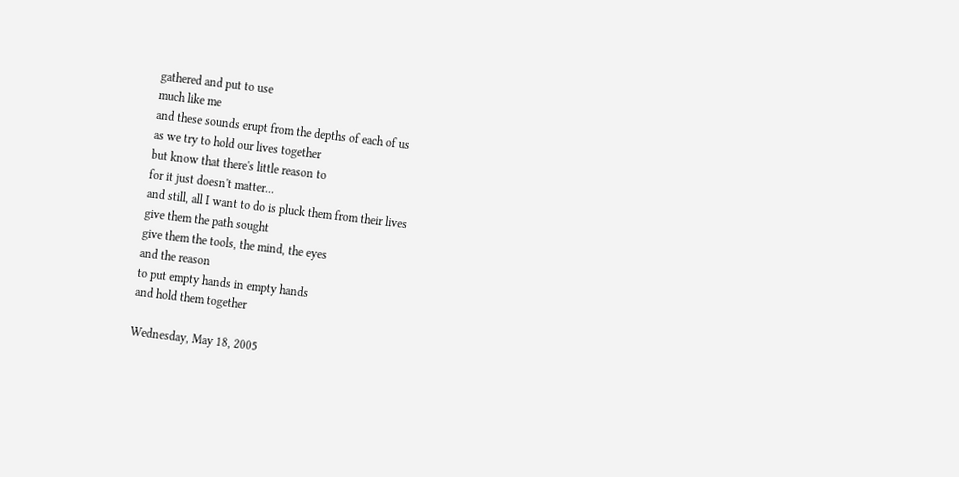gathered and put to use
much like me
and these sounds erupt from the depths of each of us
as we try to hold our lives together
but know that there's little reason to
for it just doesn't matter...
and still, all I want to do is pluck them from their lives
give them the path sought
give them the tools, the mind, the eyes
and the reason
to put empty hands in empty hands
and hold them together

Wednesday, May 18, 2005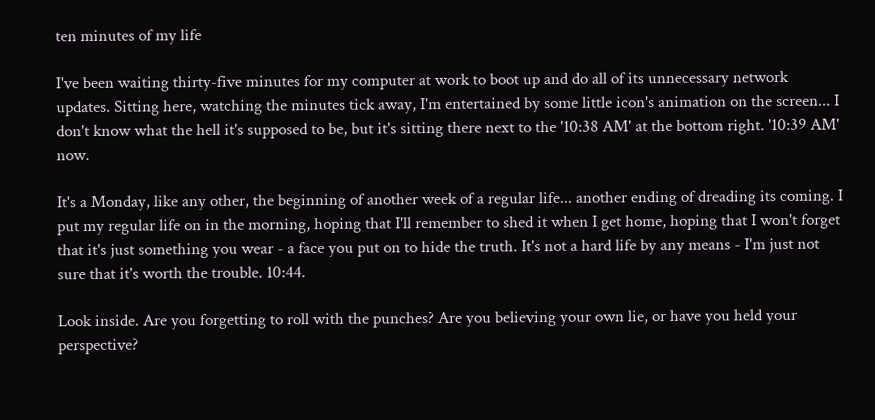ten minutes of my life

I've been waiting thirty-five minutes for my computer at work to boot up and do all of its unnecessary network updates. Sitting here, watching the minutes tick away, I'm entertained by some little icon's animation on the screen... I don't know what the hell it's supposed to be, but it's sitting there next to the '10:38 AM' at the bottom right. '10:39 AM' now.

It's a Monday, like any other, the beginning of another week of a regular life... another ending of dreading its coming. I put my regular life on in the morning, hoping that I'll remember to shed it when I get home, hoping that I won't forget that it's just something you wear - a face you put on to hide the truth. It's not a hard life by any means - I'm just not sure that it's worth the trouble. 10:44.

Look inside. Are you forgetting to roll with the punches? Are you believing your own lie, or have you held your perspective?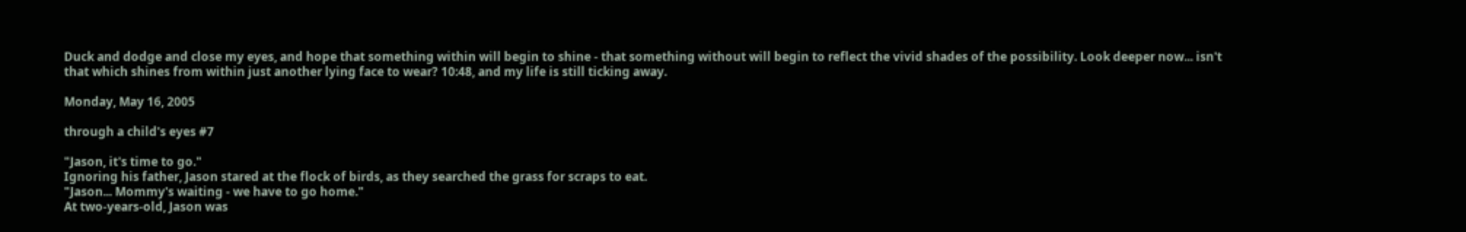Duck and dodge and close my eyes, and hope that something within will begin to shine - that something without will begin to reflect the vivid shades of the possibility. Look deeper now... isn't that which shines from within just another lying face to wear? 10:48, and my life is still ticking away.

Monday, May 16, 2005

through a child's eyes #7

"Jason, it's time to go."
Ignoring his father, Jason stared at the flock of birds, as they searched the grass for scraps to eat.
"Jason... Mommy's waiting - we have to go home."
At two-years-old, Jason was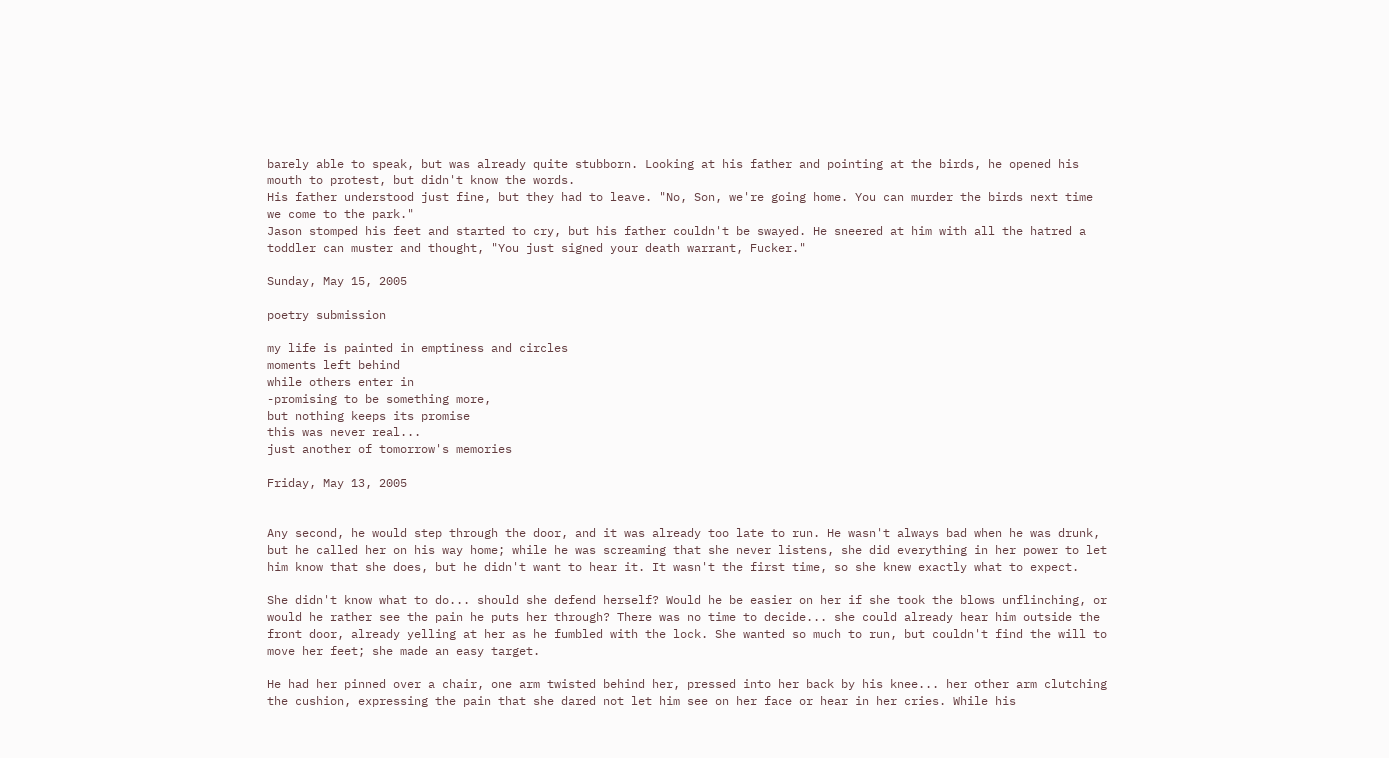barely able to speak, but was already quite stubborn. Looking at his father and pointing at the birds, he opened his mouth to protest, but didn't know the words.
His father understood just fine, but they had to leave. "No, Son, we're going home. You can murder the birds next time we come to the park."
Jason stomped his feet and started to cry, but his father couldn't be swayed. He sneered at him with all the hatred a toddler can muster and thought, "You just signed your death warrant, Fucker."

Sunday, May 15, 2005

poetry submission

my life is painted in emptiness and circles
moments left behind
while others enter in
-promising to be something more,
but nothing keeps its promise
this was never real...
just another of tomorrow's memories

Friday, May 13, 2005


Any second, he would step through the door, and it was already too late to run. He wasn't always bad when he was drunk, but he called her on his way home; while he was screaming that she never listens, she did everything in her power to let him know that she does, but he didn't want to hear it. It wasn't the first time, so she knew exactly what to expect.

She didn't know what to do... should she defend herself? Would he be easier on her if she took the blows unflinching, or would he rather see the pain he puts her through? There was no time to decide... she could already hear him outside the front door, already yelling at her as he fumbled with the lock. She wanted so much to run, but couldn't find the will to move her feet; she made an easy target.

He had her pinned over a chair, one arm twisted behind her, pressed into her back by his knee... her other arm clutching the cushion, expressing the pain that she dared not let him see on her face or hear in her cries. While his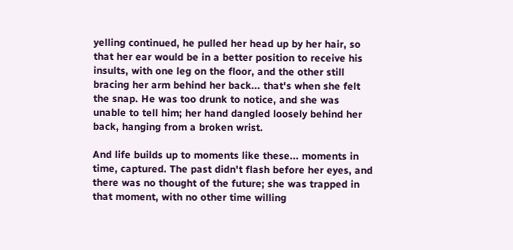yelling continued, he pulled her head up by her hair, so that her ear would be in a better position to receive his insults, with one leg on the floor, and the other still bracing her arm behind her back... that's when she felt the snap. He was too drunk to notice, and she was unable to tell him; her hand dangled loosely behind her back, hanging from a broken wrist.

And life builds up to moments like these... moments in time, captured. The past didn't flash before her eyes, and there was no thought of the future; she was trapped in that moment, with no other time willing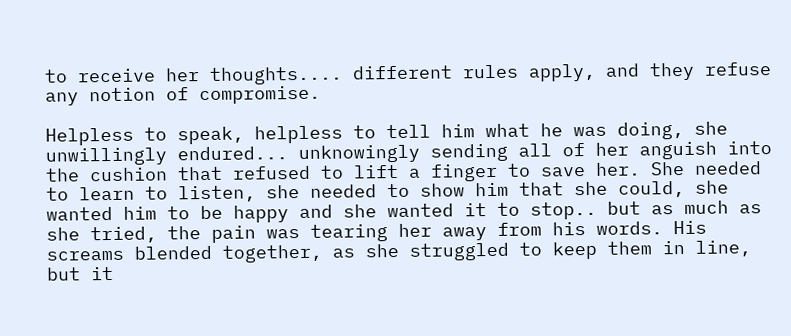to receive her thoughts.... different rules apply, and they refuse any notion of compromise.

Helpless to speak, helpless to tell him what he was doing, she unwillingly endured... unknowingly sending all of her anguish into the cushion that refused to lift a finger to save her. She needed to learn to listen, she needed to show him that she could, she wanted him to be happy and she wanted it to stop.. but as much as she tried, the pain was tearing her away from his words. His screams blended together, as she struggled to keep them in line, but it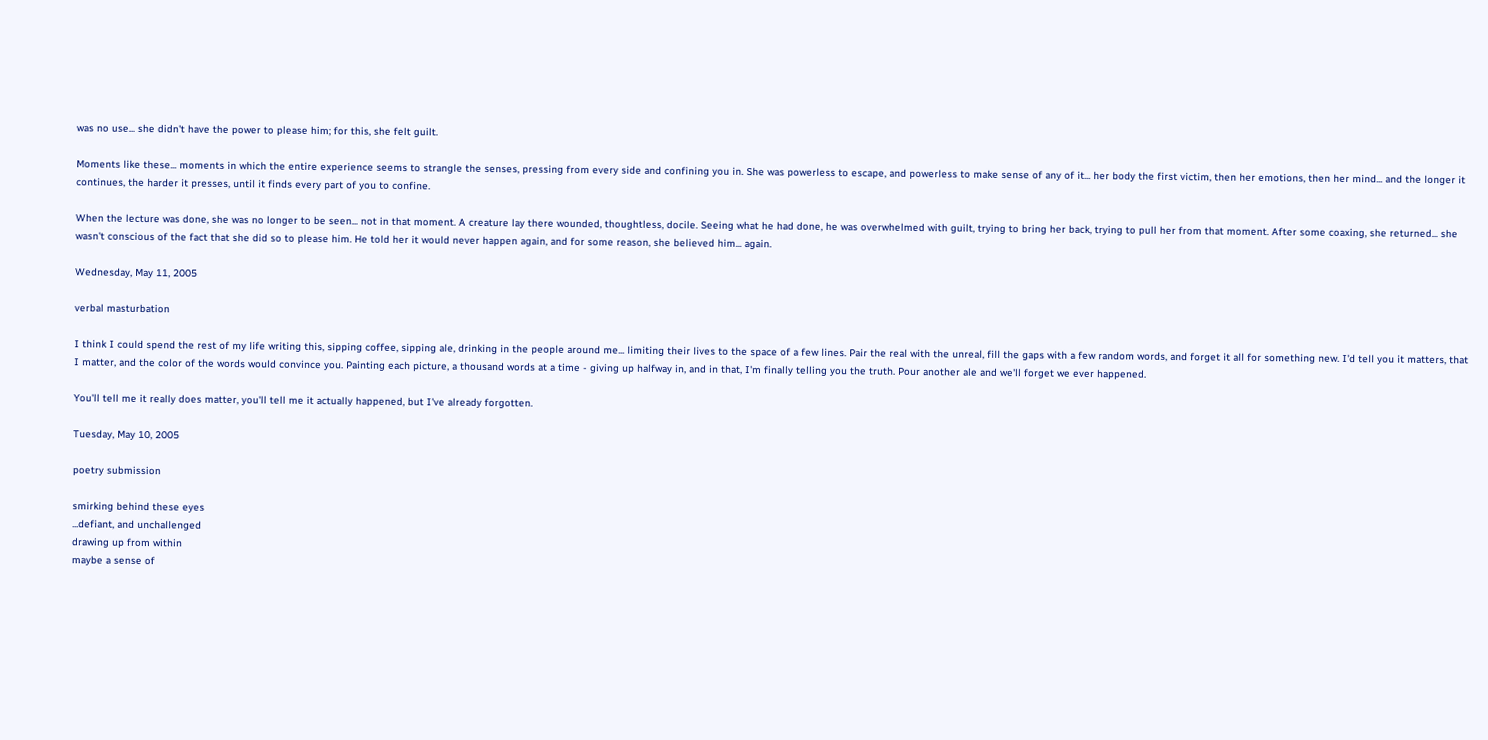was no use... she didn't have the power to please him; for this, she felt guilt.

Moments like these... moments in which the entire experience seems to strangle the senses, pressing from every side and confining you in. She was powerless to escape, and powerless to make sense of any of it... her body the first victim, then her emotions, then her mind... and the longer it continues, the harder it presses, until it finds every part of you to confine.

When the lecture was done, she was no longer to be seen... not in that moment. A creature lay there wounded, thoughtless, docile. Seeing what he had done, he was overwhelmed with guilt, trying to bring her back, trying to pull her from that moment. After some coaxing, she returned... she wasn't conscious of the fact that she did so to please him. He told her it would never happen again, and for some reason, she believed him... again.

Wednesday, May 11, 2005

verbal masturbation

I think I could spend the rest of my life writing this, sipping coffee, sipping ale, drinking in the people around me... limiting their lives to the space of a few lines. Pair the real with the unreal, fill the gaps with a few random words, and forget it all for something new. I'd tell you it matters, that I matter, and the color of the words would convince you. Painting each picture, a thousand words at a time - giving up halfway in, and in that, I'm finally telling you the truth. Pour another ale and we'll forget we ever happened.

You'll tell me it really does matter, you'll tell me it actually happened, but I've already forgotten.

Tuesday, May 10, 2005

poetry submission

smirking behind these eyes
...defiant, and unchallenged
drawing up from within
maybe a sense of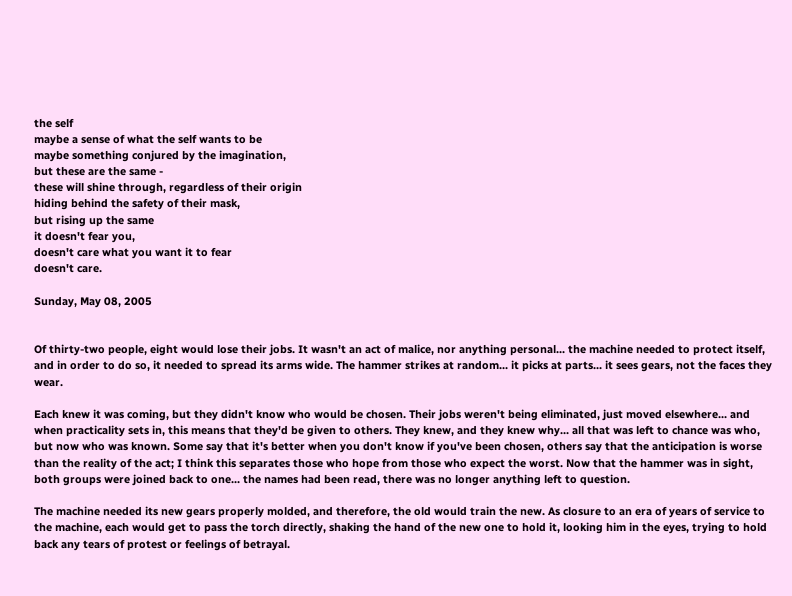the self
maybe a sense of what the self wants to be
maybe something conjured by the imagination,
but these are the same -
these will shine through, regardless of their origin
hiding behind the safety of their mask,
but rising up the same
it doesn't fear you,
doesn't care what you want it to fear
doesn't care.

Sunday, May 08, 2005


Of thirty-two people, eight would lose their jobs. It wasn't an act of malice, nor anything personal... the machine needed to protect itself, and in order to do so, it needed to spread its arms wide. The hammer strikes at random... it picks at parts... it sees gears, not the faces they wear.

Each knew it was coming, but they didn't know who would be chosen. Their jobs weren't being eliminated, just moved elsewhere... and when practicality sets in, this means that they'd be given to others. They knew, and they knew why... all that was left to chance was who, but now who was known. Some say that it's better when you don't know if you've been chosen, others say that the anticipation is worse than the reality of the act; I think this separates those who hope from those who expect the worst. Now that the hammer was in sight, both groups were joined back to one... the names had been read, there was no longer anything left to question.

The machine needed its new gears properly molded, and therefore, the old would train the new. As closure to an era of years of service to the machine, each would get to pass the torch directly, shaking the hand of the new one to hold it, looking him in the eyes, trying to hold back any tears of protest or feelings of betrayal.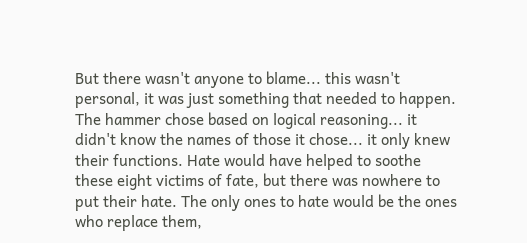But there wasn't anyone to blame... this wasn't personal, it was just something that needed to happen. The hammer chose based on logical reasoning... it didn't know the names of those it chose... it only knew their functions. Hate would have helped to soothe these eight victims of fate, but there was nowhere to put their hate. The only ones to hate would be the ones who replace them,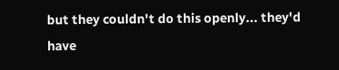but they couldn't do this openly... they'd have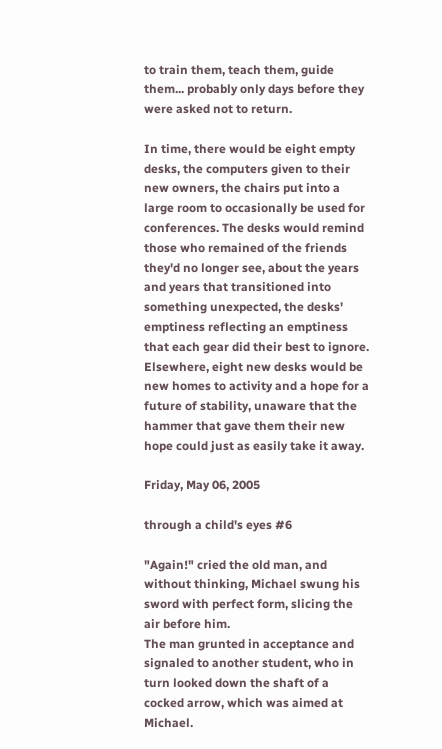to train them, teach them, guide them... probably only days before they were asked not to return.

In time, there would be eight empty desks, the computers given to their new owners, the chairs put into a large room to occasionally be used for conferences. The desks would remind those who remained of the friends they'd no longer see, about the years and years that transitioned into something unexpected, the desks' emptiness reflecting an emptiness that each gear did their best to ignore. Elsewhere, eight new desks would be new homes to activity and a hope for a future of stability, unaware that the hammer that gave them their new hope could just as easily take it away.

Friday, May 06, 2005

through a child's eyes #6

"Again!" cried the old man, and without thinking, Michael swung his sword with perfect form, slicing the air before him.
The man grunted in acceptance and signaled to another student, who in turn looked down the shaft of a cocked arrow, which was aimed at Michael.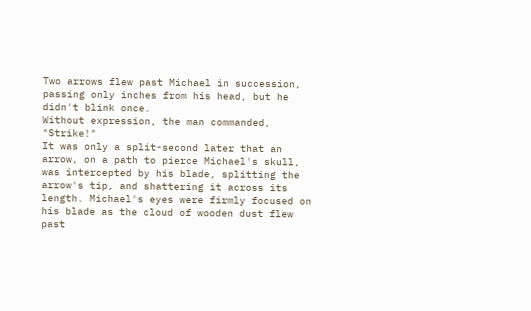Two arrows flew past Michael in succession, passing only inches from his head, but he didn't blink once.
Without expression, the man commanded, "Strike!"
It was only a split-second later that an arrow, on a path to pierce Michael's skull, was intercepted by his blade, splitting the arrow's tip, and shattering it across its length. Michael's eyes were firmly focused on his blade as the cloud of wooden dust flew past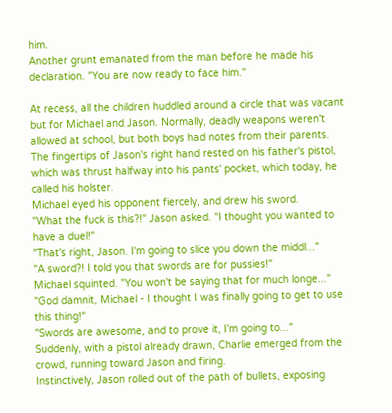him.
Another grunt emanated from the man before he made his declaration. "You are now ready to face him."

At recess, all the children huddled around a circle that was vacant but for Michael and Jason. Normally, deadly weapons weren't allowed at school, but both boys had notes from their parents.
The fingertips of Jason's right hand rested on his father's pistol, which was thrust halfway into his pants' pocket, which today, he called his holster.
Michael eyed his opponent fiercely, and drew his sword.
"What the fuck is this?!" Jason asked. "I thought you wanted to have a duel!"
"That's right, Jason. I'm going to slice you down the middl..."
"A sword?! I told you that swords are for pussies!"
Michael squinted. "You won't be saying that for much longe..."
"God damnit, Michael - I thought I was finally going to get to use this thing!"
"Swords are awesome, and to prove it, I'm going to..."
Suddenly, with a pistol already drawn, Charlie emerged from the crowd, running toward Jason and firing.
Instinctively, Jason rolled out of the path of bullets, exposing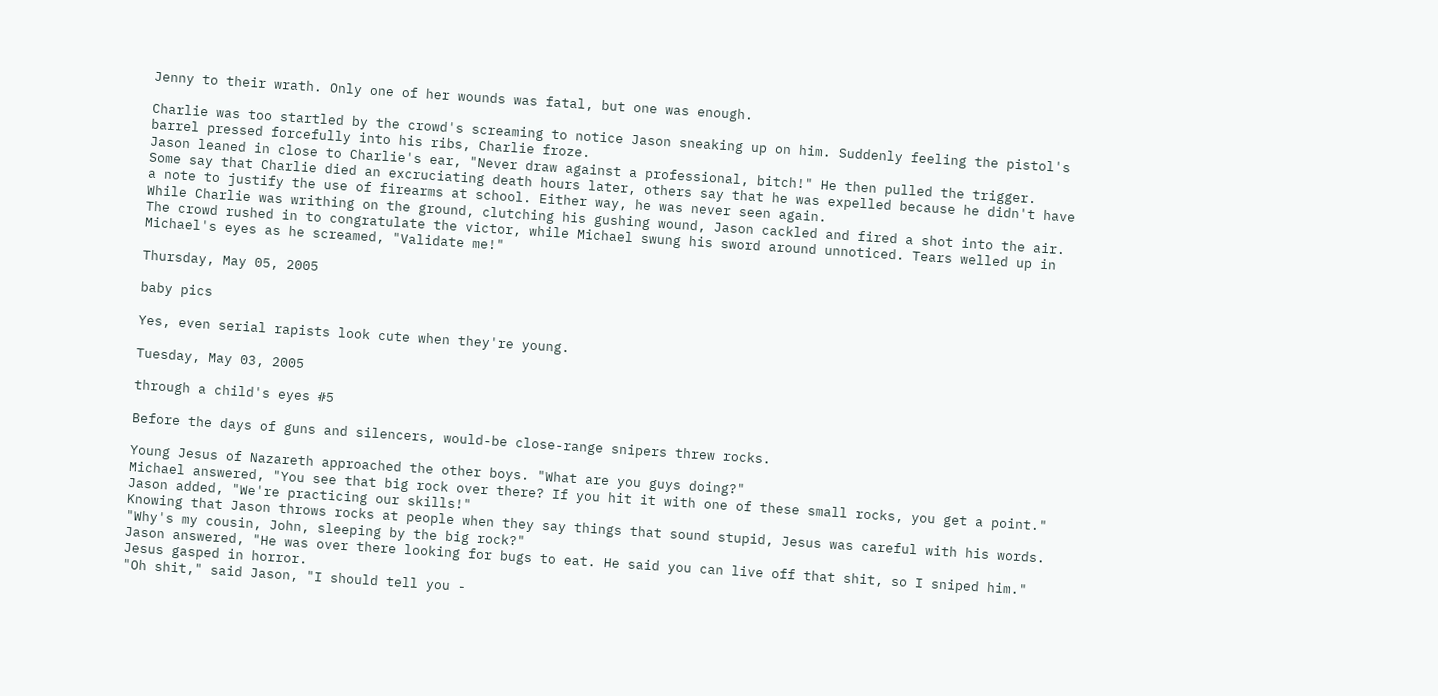Jenny to their wrath. Only one of her wounds was fatal, but one was enough.

Charlie was too startled by the crowd's screaming to notice Jason sneaking up on him. Suddenly feeling the pistol's barrel pressed forcefully into his ribs, Charlie froze.
Jason leaned in close to Charlie's ear, "Never draw against a professional, bitch!" He then pulled the trigger.
Some say that Charlie died an excruciating death hours later, others say that he was expelled because he didn't have a note to justify the use of firearms at school. Either way, he was never seen again.
While Charlie was writhing on the ground, clutching his gushing wound, Jason cackled and fired a shot into the air.
The crowd rushed in to congratulate the victor, while Michael swung his sword around unnoticed. Tears welled up in Michael's eyes as he screamed, "Validate me!"

Thursday, May 05, 2005

baby pics

Yes, even serial rapists look cute when they're young.

Tuesday, May 03, 2005

through a child's eyes #5

Before the days of guns and silencers, would-be close-range snipers threw rocks.

Young Jesus of Nazareth approached the other boys. "What are you guys doing?"
Michael answered, "You see that big rock over there? If you hit it with one of these small rocks, you get a point."
Jason added, "We're practicing our skills!"
Knowing that Jason throws rocks at people when they say things that sound stupid, Jesus was careful with his words. "Why's my cousin, John, sleeping by the big rock?"
Jason answered, "He was over there looking for bugs to eat. He said you can live off that shit, so I sniped him."
Jesus gasped in horror.
"Oh shit," said Jason, "I should tell you -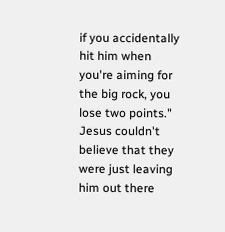if you accidentally hit him when you're aiming for the big rock, you lose two points."
Jesus couldn't believe that they were just leaving him out there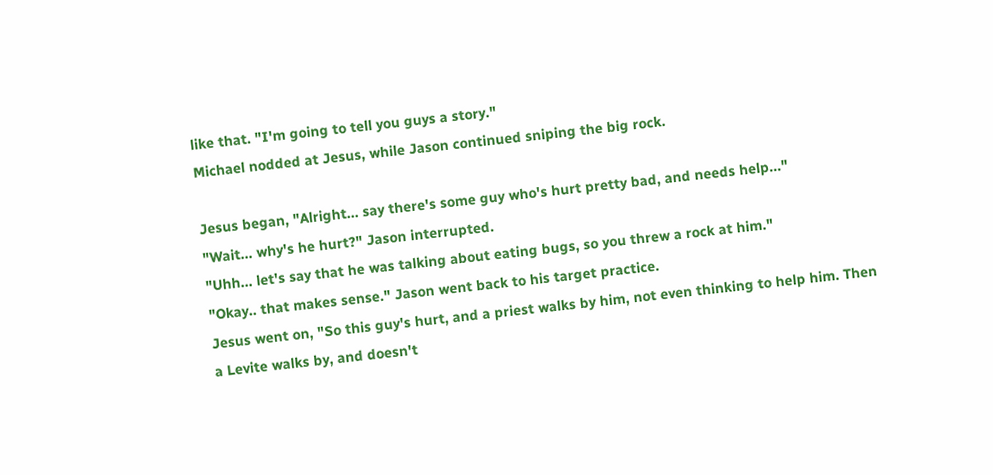like that. "I'm going to tell you guys a story."
Michael nodded at Jesus, while Jason continued sniping the big rock.

Jesus began, "Alright... say there's some guy who's hurt pretty bad, and needs help..."
"Wait... why's he hurt?" Jason interrupted.
"Uhh... let's say that he was talking about eating bugs, so you threw a rock at him."
"Okay.. that makes sense." Jason went back to his target practice.
Jesus went on, "So this guy's hurt, and a priest walks by him, not even thinking to help him. Then a Levite walks by, and doesn't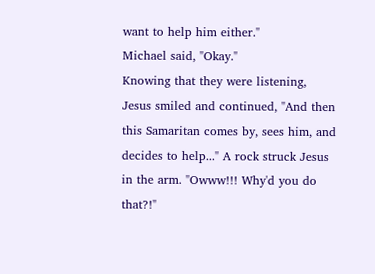want to help him either."
Michael said, "Okay."
Knowing that they were listening, Jesus smiled and continued, "And then this Samaritan comes by, sees him, and decides to help..." A rock struck Jesus in the arm. "Owww!!! Why'd you do that?!"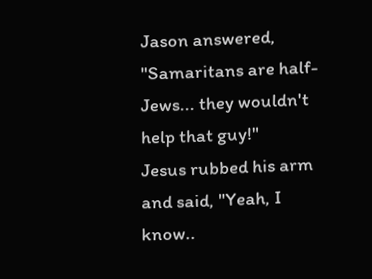Jason answered, "Samaritans are half-Jews... they wouldn't help that guy!"
Jesus rubbed his arm and said, "Yeah, I know..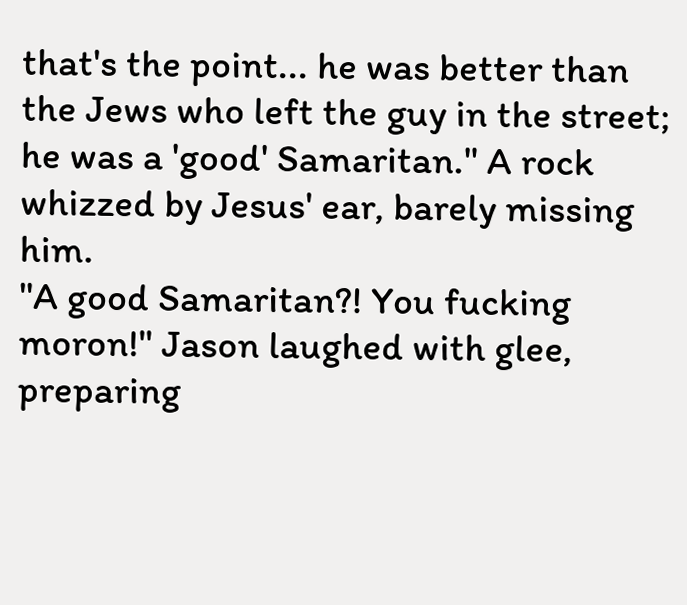that's the point... he was better than the Jews who left the guy in the street; he was a 'good' Samaritan." A rock whizzed by Jesus' ear, barely missing him.
"A good Samaritan?! You fucking moron!" Jason laughed with glee, preparing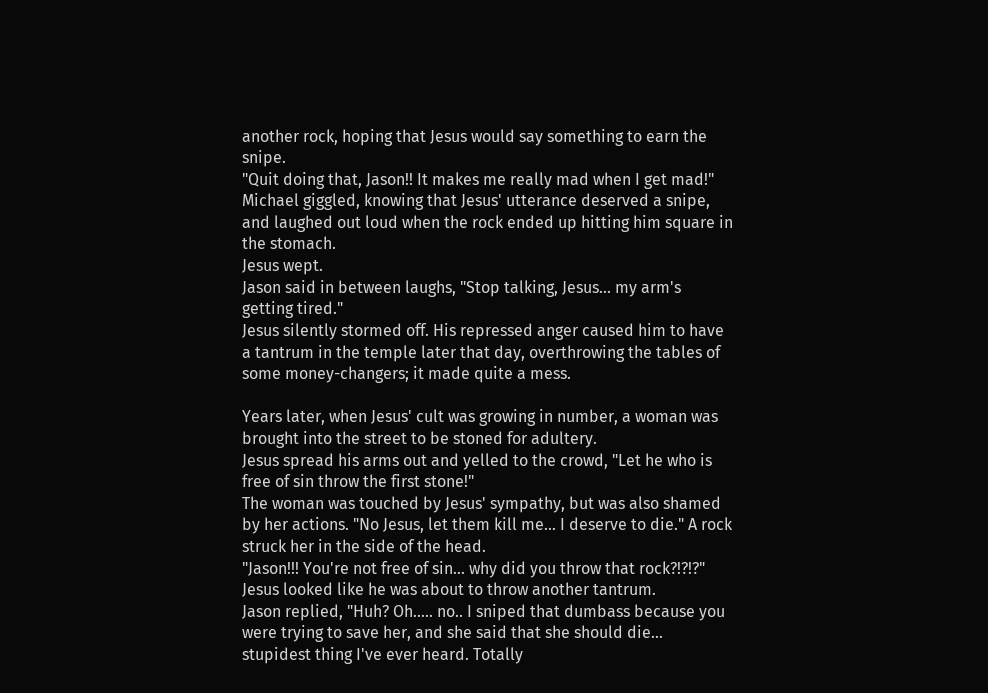another rock, hoping that Jesus would say something to earn the snipe.
"Quit doing that, Jason!! It makes me really mad when I get mad!"
Michael giggled, knowing that Jesus' utterance deserved a snipe, and laughed out loud when the rock ended up hitting him square in the stomach.
Jesus wept.
Jason said in between laughs, "Stop talking, Jesus... my arm's getting tired."
Jesus silently stormed off. His repressed anger caused him to have a tantrum in the temple later that day, overthrowing the tables of some money-changers; it made quite a mess.

Years later, when Jesus' cult was growing in number, a woman was brought into the street to be stoned for adultery.
Jesus spread his arms out and yelled to the crowd, "Let he who is free of sin throw the first stone!"
The woman was touched by Jesus' sympathy, but was also shamed by her actions. "No Jesus, let them kill me... I deserve to die." A rock struck her in the side of the head.
"Jason!!! You're not free of sin... why did you throw that rock?!?!?" Jesus looked like he was about to throw another tantrum.
Jason replied, "Huh? Oh..... no.. I sniped that dumbass because you were trying to save her, and she said that she should die... stupidest thing I've ever heard. Totally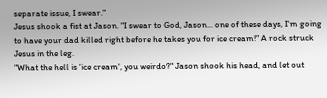separate issue, I swear."
Jesus shook a fist at Jason. "I swear to God, Jason... one of these days, I'm going to have your dad killed right before he takes you for ice cream!" A rock struck Jesus in the leg.
"What the hell is 'ice cream', you weirdo?" Jason shook his head, and let out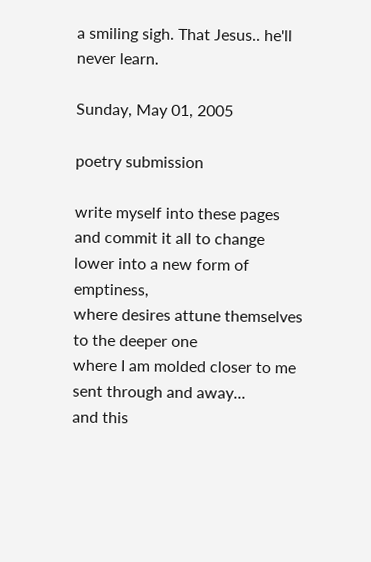a smiling sigh. That Jesus.. he'll never learn.

Sunday, May 01, 2005

poetry submission

write myself into these pages
and commit it all to change
lower into a new form of emptiness,
where desires attune themselves to the deeper one
where I am molded closer to me
sent through and away...
and this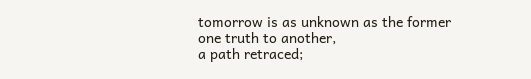tomorrow is as unknown as the former
one truth to another,
a path retraced;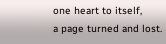one heart to itself,
a page turned and lost.